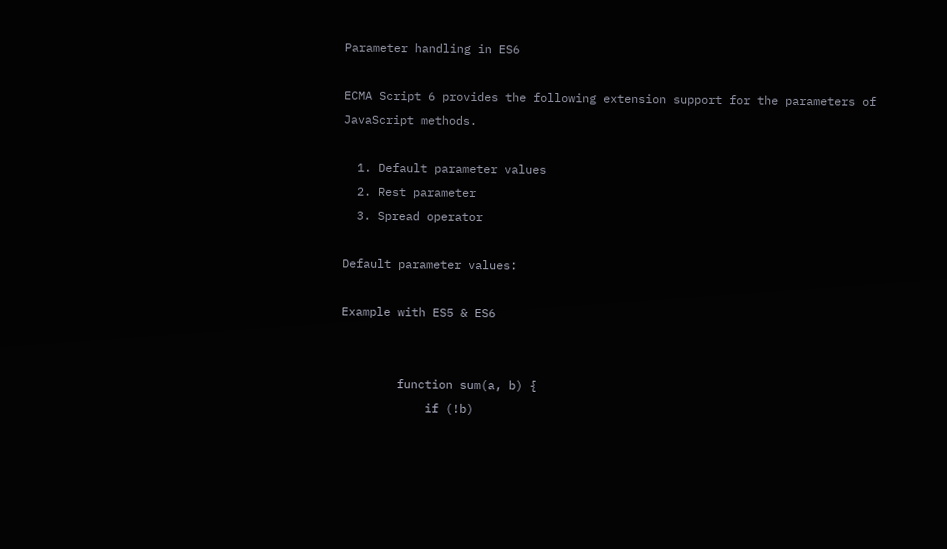Parameter handling in ES6

ECMA Script 6 provides the following extension support for the parameters of JavaScript methods.

  1. Default parameter values
  2. Rest parameter
  3. Spread operator

Default parameter values:

Example with ES5 & ES6


        function sum(a, b) {
            if (!b)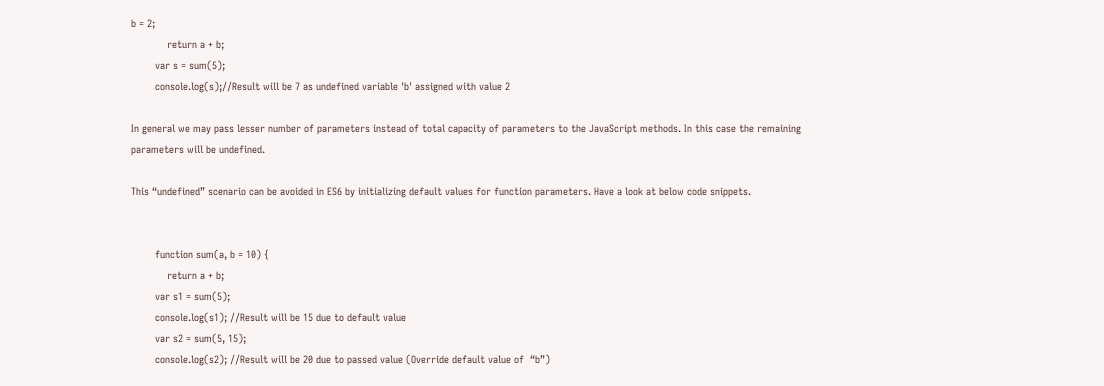b = 2;
            return a + b;
        var s = sum(5);
        console.log(s);//Result will be 7 as undefined variable 'b' assigned with value 2

In general we may pass lesser number of parameters instead of total capacity of parameters to the JavaScript methods. In this case the remaining parameters will be undefined.

This “undefined” scenario can be avoided in ES6 by initializing default values for function parameters. Have a look at below code snippets.


        function sum(a, b = 10) {
            return a + b;
        var s1 = sum(5);
        console.log(s1); //Result will be 15 due to default value
        var s2 = sum(5, 15);
        console.log(s2); //Result will be 20 due to passed value (Override default value of  “b”)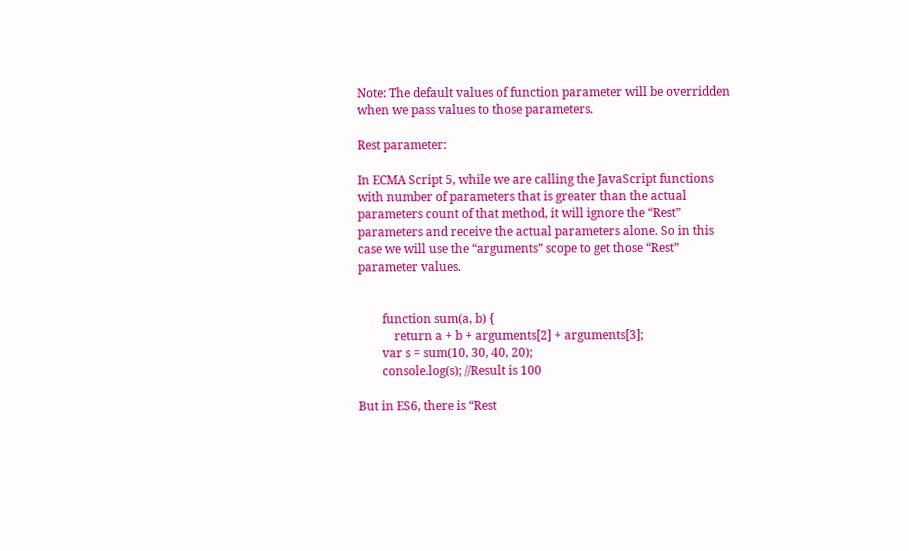Note: The default values of function parameter will be overridden when we pass values to those parameters.

Rest parameter:

In ECMA Script 5, while we are calling the JavaScript functions with number of parameters that is greater than the actual parameters count of that method, it will ignore the “Rest” parameters and receive the actual parameters alone. So in this case we will use the “arguments” scope to get those “Rest” parameter values.


        function sum(a, b) {
            return a + b + arguments[2] + arguments[3];
        var s = sum(10, 30, 40, 20);
        console.log(s); //Result is 100

But in ES6, there is “Rest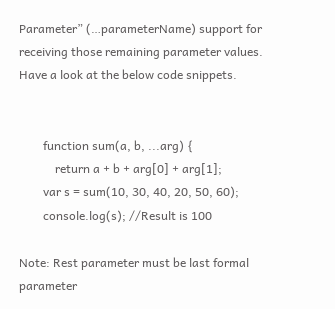Parameter” (…parameterName) support for receiving those remaining parameter values. Have a look at the below code snippets.


        function sum(a, b, ...arg) {
            return a + b + arg[0] + arg[1];
        var s = sum(10, 30, 40, 20, 50, 60);
        console.log(s); //Result is 100

Note: Rest parameter must be last formal parameter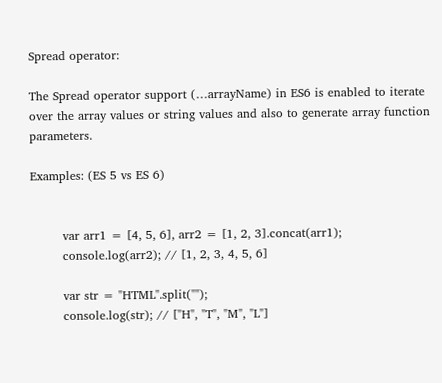Spread operator:

The Spread operator support (…arrayName) in ES6 is enabled to iterate over the array values or string values and also to generate array function parameters.

Examples: (ES 5 vs ES 6)


        var arr1 = [4, 5, 6], arr2 = [1, 2, 3].concat(arr1);
        console.log(arr2); // [1, 2, 3, 4, 5, 6]

        var str = "HTML".split("");
        console.log(str); // ["H", "T", "M", "L"]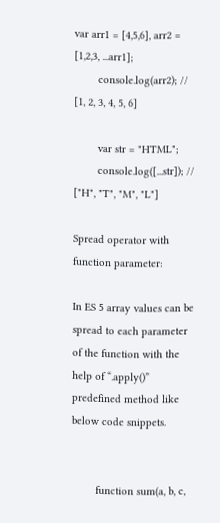var arr1 = [4,5,6], arr2 = [1,2,3, ...arr1];
        console.log(arr2); // [1, 2, 3, 4, 5, 6]

        var str = "HTML";
        console.log([...str]); // ["H", "T", "M", "L"]

Spread operator with function parameter:

In ES 5 array values can be spread to each parameter of the function with the help of “.apply()” predefined method like below code snippets.


        function sum(a, b, c,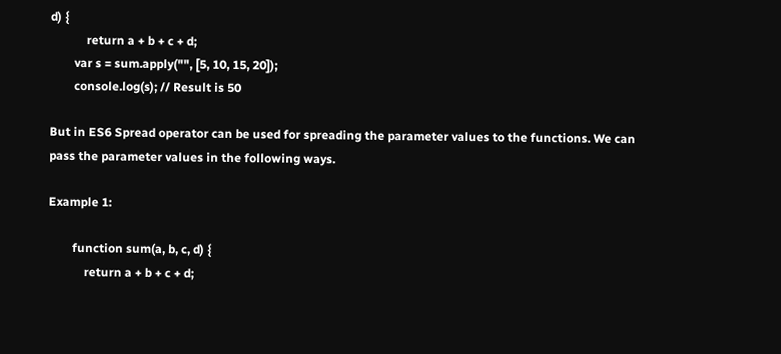d) {
            return a + b + c + d;
        var s = sum.apply("", [5, 10, 15, 20]);
        console.log(s); // Result is 50

But in ES6 Spread operator can be used for spreading the parameter values to the functions. We can pass the parameter values in the following ways.

Example 1:

        function sum(a, b, c, d) {
            return a + b + c + d;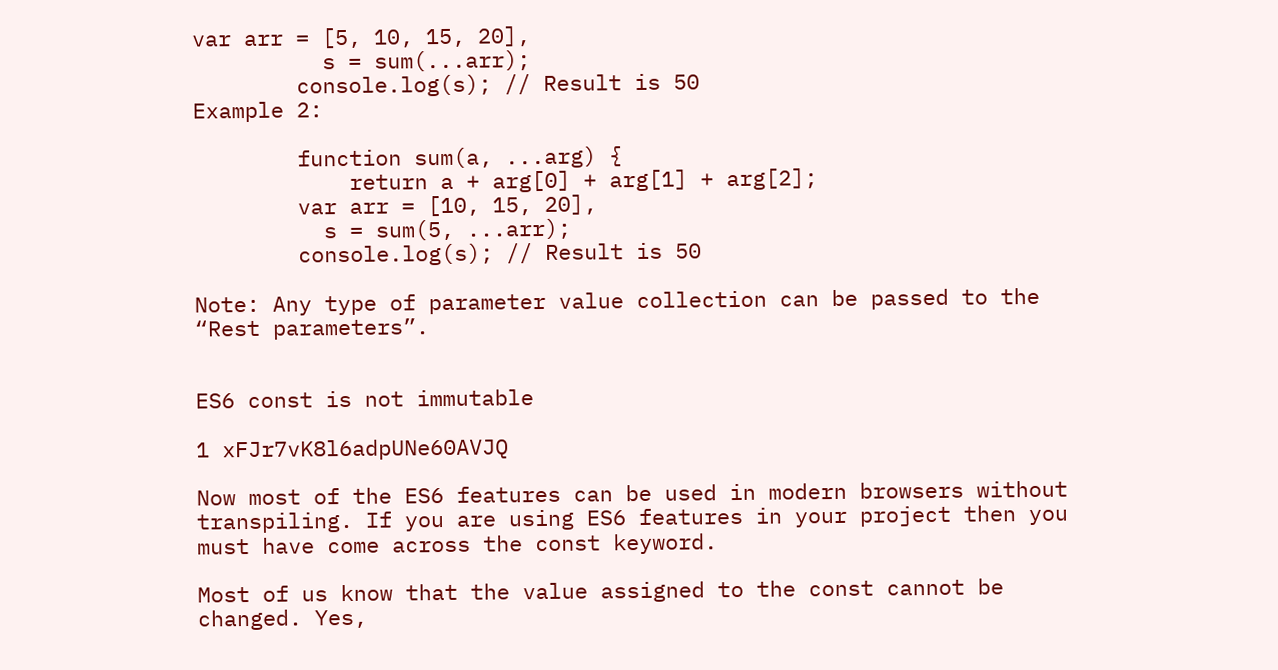var arr = [5, 10, 15, 20],
          s = sum(...arr);
        console.log(s); // Result is 50
Example 2:

        function sum(a, ...arg) {
            return a + arg[0] + arg[1] + arg[2];
        var arr = [10, 15, 20],
          s = sum(5, ...arr);
        console.log(s); // Result is 50

Note: Any type of parameter value collection can be passed to the “Rest parameters”.


ES6 const is not immutable

1 xFJr7vK8l6adpUNe60AVJQ

Now most of the ES6 features can be used in modern browsers without transpiling. If you are using ES6 features in your project then you must have come across the const keyword.

Most of us know that the value assigned to the const cannot be changed. Yes,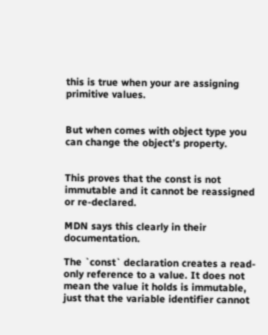this is true when your are assigning primitive values.


But when comes with object type you can change the object’s property.


This proves that the const is not immutable and it cannot be reassigned or re-declared.

MDN says this clearly in their documentation.

The `const` declaration creates a read-only reference to a value. It does not mean the value it holds is immutable, just that the variable identifier cannot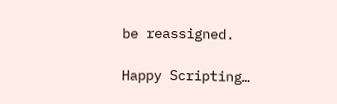be reassigned.

Happy Scripting…